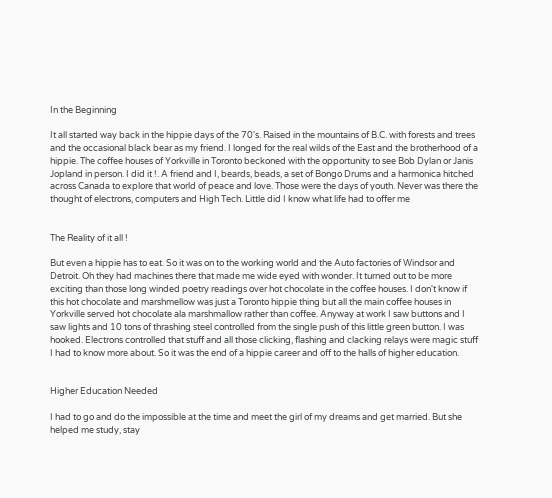In the Beginning

It all started way back in the hippie days of the 70's. Raised in the mountains of B.C. with forests and trees and the occasional black bear as my friend. I longed for the real wilds of the East and the brotherhood of a hippie. The coffee houses of Yorkville in Toronto beckoned with the opportunity to see Bob Dylan or Janis Jopland in person. I did it !. A friend and I, beards, beads, a set of Bongo Drums and a harmonica hitched across Canada to explore that world of peace and love. Those were the days of youth. Never was there the thought of electrons, computers and High Tech. Little did I know what life had to offer me


The Reality of it all !

But even a hippie has to eat. So it was on to the working world and the Auto factories of Windsor and Detroit. Oh they had machines there that made me wide eyed with wonder. It turned out to be more exciting than those long winded poetry readings over hot chocolate in the coffee houses. I don't know if this hot chocolate and marshmellow was just a Toronto hippie thing but all the main coffee houses in Yorkville served hot chocolate ala marshmallow rather than coffee. Anyway at work I saw buttons and I saw lights and 10 tons of thrashing steel controlled from the single push of this little green button. I was hooked. Electrons controlled that stuff and all those clicking, flashing and clacking relays were magic stuff I had to know more about. So it was the end of a hippie career and off to the halls of higher education.


Higher Education Needed

I had to go and do the impossible at the time and meet the girl of my dreams and get married. But she helped me study, stay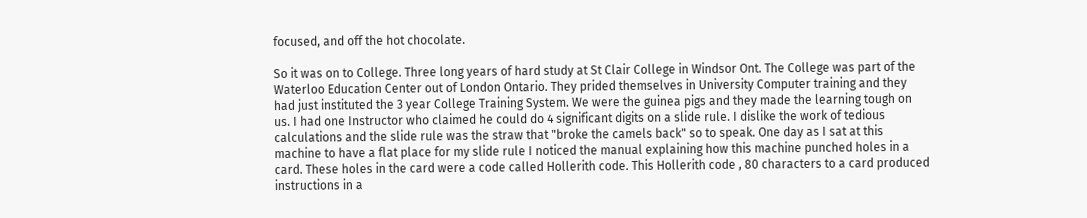focused, and off the hot chocolate.

So it was on to College. Three long years of hard study at St Clair College in Windsor Ont. The College was part of the Waterloo Education Center out of London Ontario. They prided themselves in University Computer training and they had just instituted the 3 year College Training System. We were the guinea pigs and they made the learning tough on us. I had one Instructor who claimed he could do 4 significant digits on a slide rule. I dislike the work of tedious calculations and the slide rule was the straw that "broke the camels back" so to speak. One day as I sat at this machine to have a flat place for my slide rule I noticed the manual explaining how this machine punched holes in a card. These holes in the card were a code called Hollerith code. This Hollerith code , 80 characters to a card produced instructions in a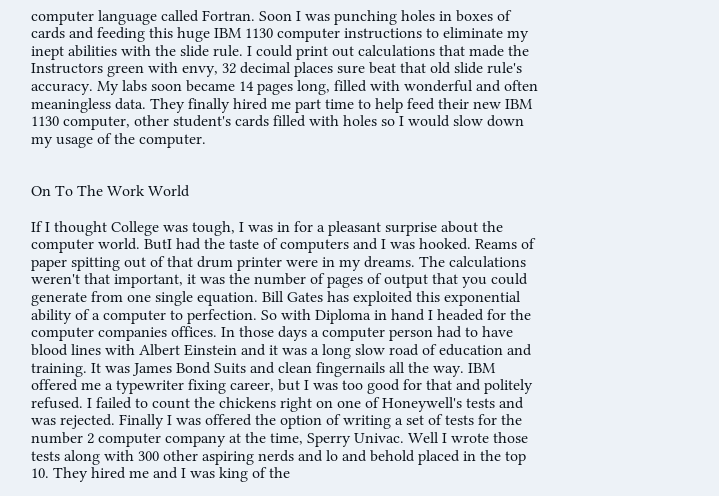computer language called Fortran. Soon I was punching holes in boxes of cards and feeding this huge IBM 1130 computer instructions to eliminate my inept abilities with the slide rule. I could print out calculations that made the Instructors green with envy, 32 decimal places sure beat that old slide rule's accuracy. My labs soon became 14 pages long, filled with wonderful and often meaningless data. They finally hired me part time to help feed their new IBM 1130 computer, other student's cards filled with holes so I would slow down my usage of the computer.


On To The Work World

If I thought College was tough, I was in for a pleasant surprise about the computer world. ButI had the taste of computers and I was hooked. Reams of paper spitting out of that drum printer were in my dreams. The calculations weren't that important, it was the number of pages of output that you could generate from one single equation. Bill Gates has exploited this exponential ability of a computer to perfection. So with Diploma in hand I headed for the computer companies offices. In those days a computer person had to have blood lines with Albert Einstein and it was a long slow road of education and training. It was James Bond Suits and clean fingernails all the way. IBM offered me a typewriter fixing career, but I was too good for that and politely refused. I failed to count the chickens right on one of Honeywell's tests and was rejected. Finally I was offered the option of writing a set of tests for the number 2 computer company at the time, Sperry Univac. Well I wrote those tests along with 300 other aspiring nerds and lo and behold placed in the top 10. They hired me and I was king of the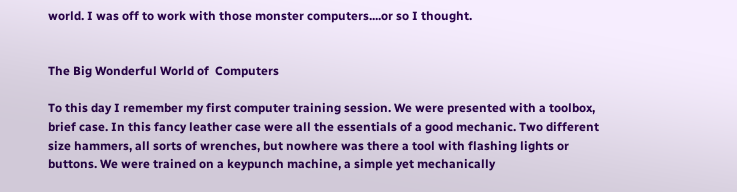world. I was off to work with those monster computers....or so I thought.


The Big Wonderful World of  Computers

To this day I remember my first computer training session. We were presented with a toolbox, brief case. In this fancy leather case were all the essentials of a good mechanic. Two different size hammers, all sorts of wrenches, but nowhere was there a tool with flashing lights or buttons. We were trained on a keypunch machine, a simple yet mechanically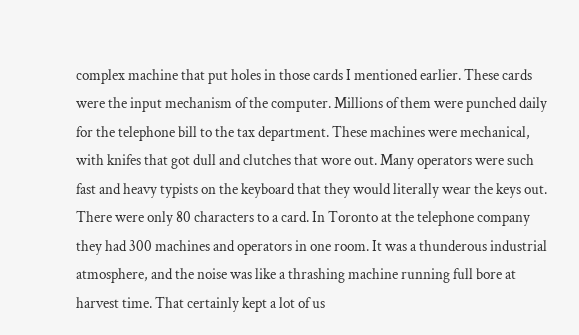complex machine that put holes in those cards I mentioned earlier. These cards were the input mechanism of the computer. Millions of them were punched daily for the telephone bill to the tax department. These machines were mechanical, with knifes that got dull and clutches that wore out. Many operators were such fast and heavy typists on the keyboard that they would literally wear the keys out. There were only 80 characters to a card. In Toronto at the telephone company they had 300 machines and operators in one room. It was a thunderous industrial atmosphere, and the noise was like a thrashing machine running full bore at harvest time. That certainly kept a lot of us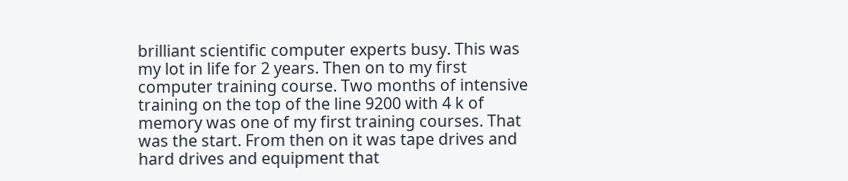brilliant scientific computer experts busy. This was my lot in life for 2 years. Then on to my first computer training course. Two months of intensive training on the top of the line 9200 with 4 k of memory was one of my first training courses. That was the start. From then on it was tape drives and hard drives and equipment that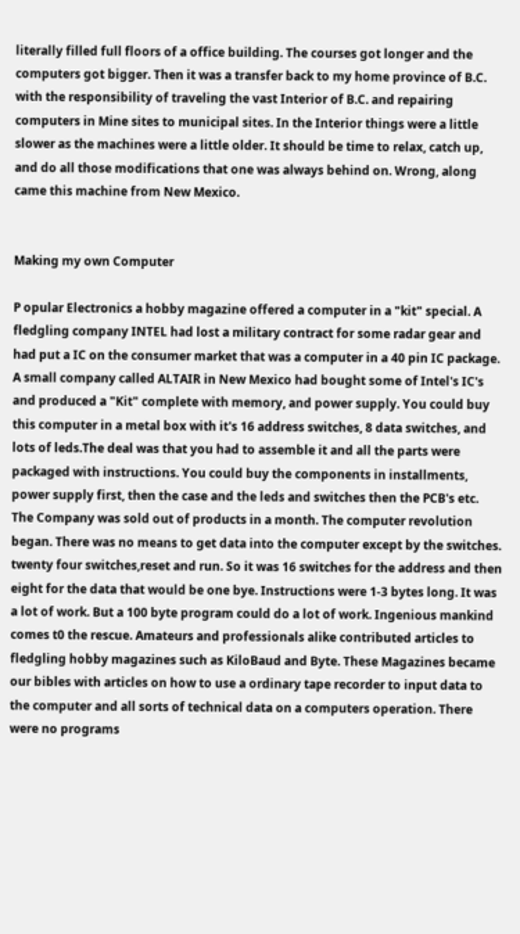literally filled full floors of a office building. The courses got longer and the computers got bigger. Then it was a transfer back to my home province of B.C. with the responsibility of traveling the vast Interior of B.C. and repairing computers in Mine sites to municipal sites. In the Interior things were a little slower as the machines were a little older. It should be time to relax, catch up, and do all those modifications that one was always behind on. Wrong, along came this machine from New Mexico.


Making my own Computer

P opular Electronics a hobby magazine offered a computer in a "kit" special. A fledgling company INTEL had lost a military contract for some radar gear and had put a IC on the consumer market that was a computer in a 40 pin IC package. A small company called ALTAIR in New Mexico had bought some of Intel's IC's and produced a "Kit" complete with memory, and power supply. You could buy this computer in a metal box with it's 16 address switches, 8 data switches, and lots of leds.The deal was that you had to assemble it and all the parts were packaged with instructions. You could buy the components in installments, power supply first, then the case and the leds and switches then the PCB's etc. The Company was sold out of products in a month. The computer revolution began. There was no means to get data into the computer except by the switches. twenty four switches,reset and run. So it was 16 switches for the address and then eight for the data that would be one bye. Instructions were 1-3 bytes long. It was a lot of work. But a 100 byte program could do a lot of work. Ingenious mankind comes t0 the rescue. Amateurs and professionals alike contributed articles to fledgling hobby magazines such as KiloBaud and Byte. These Magazines became our bibles with articles on how to use a ordinary tape recorder to input data to the computer and all sorts of technical data on a computers operation. There were no programs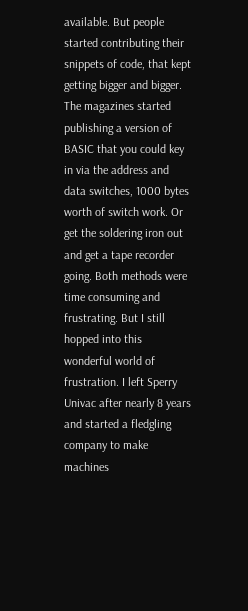available. But people started contributing their snippets of code, that kept getting bigger and bigger. The magazines started publishing a version of BASIC that you could key in via the address and data switches, 1000 bytes worth of switch work. Or get the soldering iron out and get a tape recorder going. Both methods were time consuming and frustrating. But I still hopped into this wonderful world of frustration. I left Sperry Univac after nearly 8 years and started a fledgling company to make machines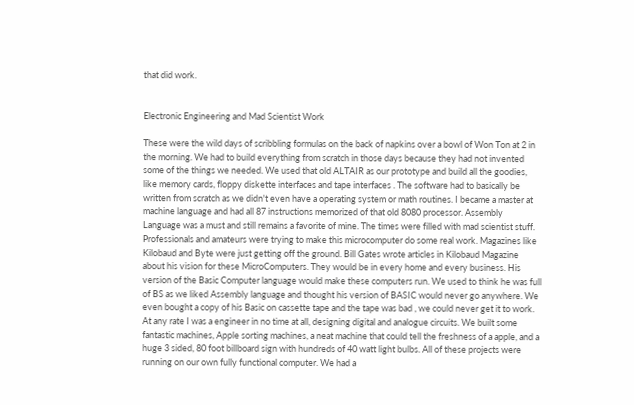that did work.


Electronic Engineering and Mad Scientist Work

These were the wild days of scribbling formulas on the back of napkins over a bowl of Won Ton at 2 in the morning. We had to build everything from scratch in those days because they had not invented some of the things we needed. We used that old ALTAIR as our prototype and build all the goodies, like memory cards, floppy diskette interfaces and tape interfaces . The software had to basically be written from scratch as we didn't even have a operating system or math routines. I became a master at machine language and had all 87 instructions memorized of that old 8080 processor. Assembly Language was a must and still remains a favorite of mine. The times were filled with mad scientist stuff. Professionals and amateurs were trying to make this microcomputer do some real work. Magazines like Kilobaud and Byte were just getting off the ground. Bill Gates wrote articles in Kilobaud Magazine about his vision for these MicroComputers. They would be in every home and every business. His version of the Basic Computer language would make these computers run. We used to think he was full of BS as we liked Assembly language and thought his version of BASIC would never go anywhere. We even bought a copy of his Basic on cassette tape and the tape was bad , we could never get it to work. At any rate I was a engineer in no time at all, designing digital and analogue circuits. We built some fantastic machines, Apple sorting machines, a neat machine that could tell the freshness of a apple, and a huge 3 sided, 80 foot billboard sign with hundreds of 40 watt light bulbs. All of these projects were running on our own fully functional computer. We had a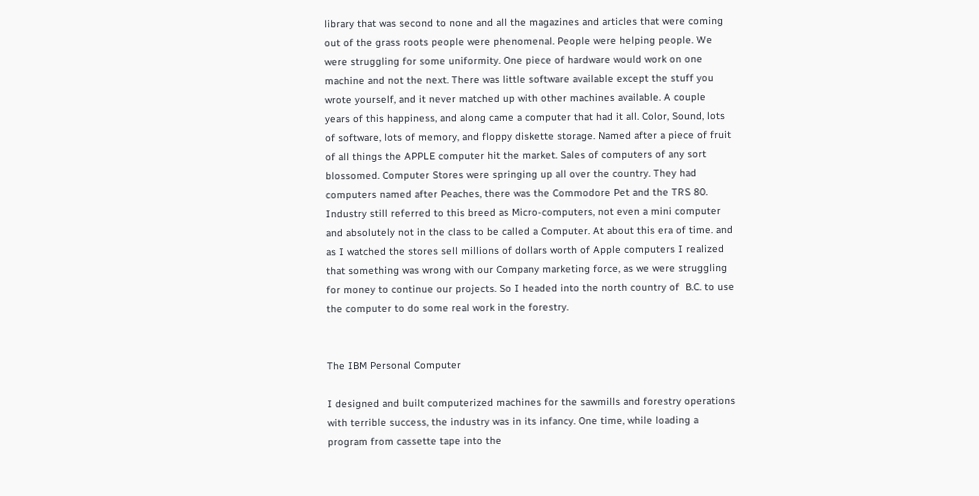library that was second to none and all the magazines and articles that were coming out of the grass roots people were phenomenal. People were helping people. We were struggling for some uniformity. One piece of hardware would work on one machine and not the next. There was little software available except the stuff you wrote yourself, and it never matched up with other machines available. A couple years of this happiness, and along came a computer that had it all. Color, Sound, lots of software, lots of memory, and floppy diskette storage. Named after a piece of fruit of all things the APPLE computer hit the market. Sales of computers of any sort blossomed. Computer Stores were springing up all over the country. They had computers named after Peaches, there was the Commodore Pet and the TRS 80. Industry still referred to this breed as Micro-computers, not even a mini computer and absolutely not in the class to be called a Computer. At about this era of time. and as I watched the stores sell millions of dollars worth of Apple computers I realized that something was wrong with our Company marketing force, as we were struggling for money to continue our projects. So I headed into the north country of  B.C. to use the computer to do some real work in the forestry.


The IBM Personal Computer

I designed and built computerized machines for the sawmills and forestry operations with terrible success, the industry was in its infancy. One time, while loading a program from cassette tape into the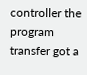controller the program transfer got a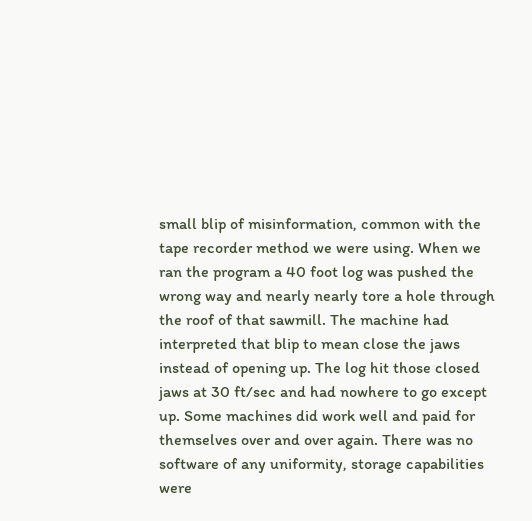small blip of misinformation, common with the tape recorder method we were using. When we ran the program a 40 foot log was pushed the wrong way and nearly nearly tore a hole through the roof of that sawmill. The machine had interpreted that blip to mean close the jaws instead of opening up. The log hit those closed jaws at 30 ft/sec and had nowhere to go except up. Some machines did work well and paid for themselves over and over again. There was no software of any uniformity, storage capabilities were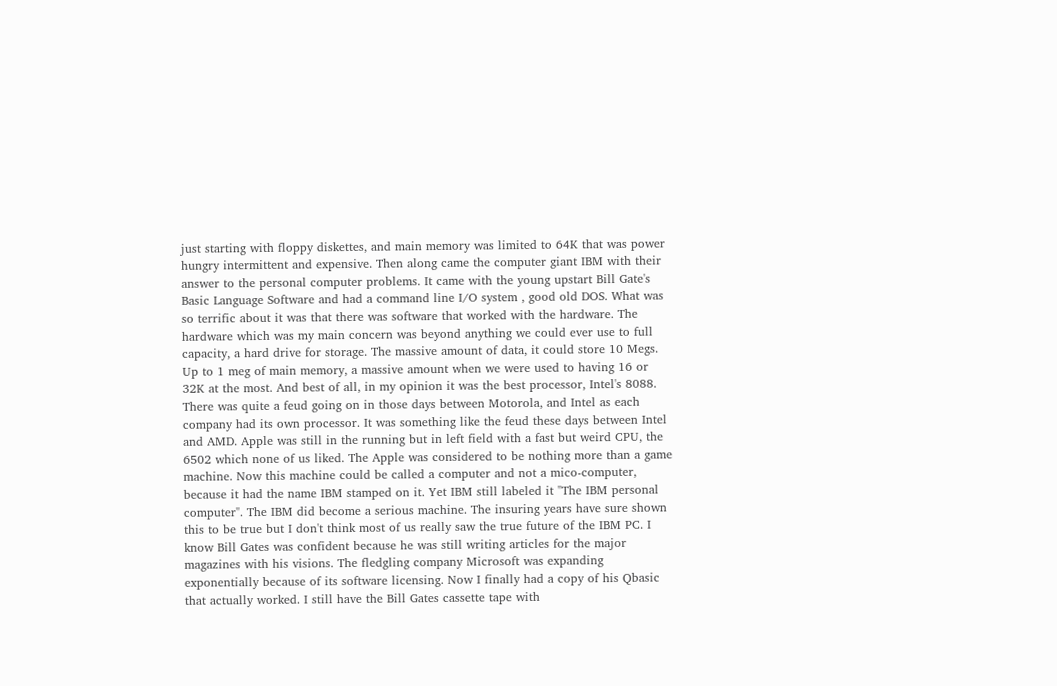just starting with floppy diskettes, and main memory was limited to 64K that was power hungry intermittent and expensive. Then along came the computer giant IBM with their answer to the personal computer problems. It came with the young upstart Bill Gate's Basic Language Software and had a command line I/O system , good old DOS. What was so terrific about it was that there was software that worked with the hardware. The hardware which was my main concern was beyond anything we could ever use to full capacity, a hard drive for storage. The massive amount of data, it could store 10 Megs. Up to 1 meg of main memory, a massive amount when we were used to having 16 or 32K at the most. And best of all, in my opinion it was the best processor, Intel's 8088. There was quite a feud going on in those days between Motorola, and Intel as each company had its own processor. It was something like the feud these days between Intel and AMD. Apple was still in the running but in left field with a fast but weird CPU, the 6502 which none of us liked. The Apple was considered to be nothing more than a game machine. Now this machine could be called a computer and not a mico-computer, because it had the name IBM stamped on it. Yet IBM still labeled it "The IBM personal computer". The IBM did become a serious machine. The insuring years have sure shown this to be true but I don't think most of us really saw the true future of the IBM PC. I know Bill Gates was confident because he was still writing articles for the major magazines with his visions. The fledgling company Microsoft was expanding exponentially because of its software licensing. Now I finally had a copy of his Qbasic that actually worked. I still have the Bill Gates cassette tape with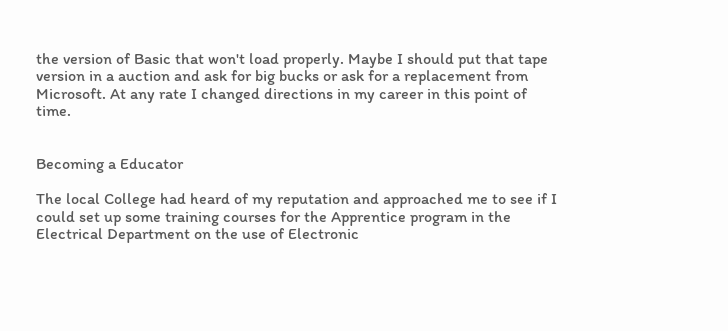the version of Basic that won't load properly. Maybe I should put that tape version in a auction and ask for big bucks or ask for a replacement from Microsoft. At any rate I changed directions in my career in this point of time.


Becoming a Educator

The local College had heard of my reputation and approached me to see if I could set up some training courses for the Apprentice program in the Electrical Department on the use of Electronic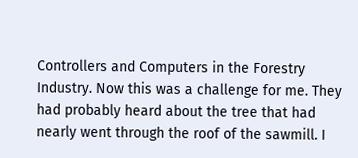Controllers and Computers in the Forestry Industry. Now this was a challenge for me. They had probably heard about the tree that had nearly went through the roof of the sawmill. I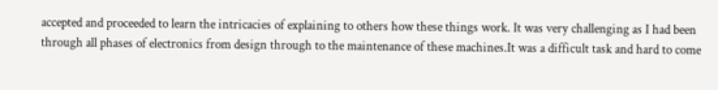accepted and proceeded to learn the intricacies of explaining to others how these things work. It was very challenging as I had been through all phases of electronics from design through to the maintenance of these machines.It was a difficult task and hard to come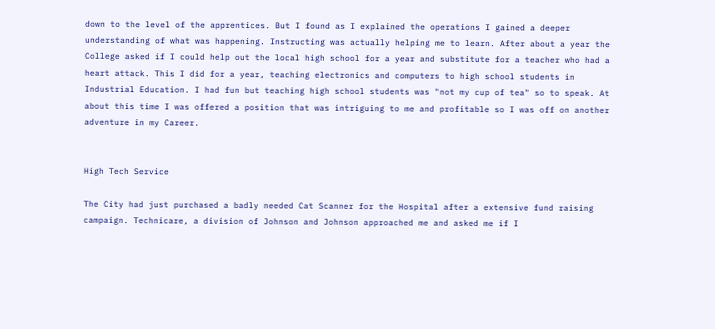down to the level of the apprentices. But I found as I explained the operations I gained a deeper understanding of what was happening. Instructing was actually helping me to learn. After about a year the College asked if I could help out the local high school for a year and substitute for a teacher who had a heart attack. This I did for a year, teaching electronics and computers to high school students in Industrial Education. I had fun but teaching high school students was "not my cup of tea" so to speak. At about this time I was offered a position that was intriguing to me and profitable so I was off on another adventure in my Career.


High Tech Service

The City had just purchased a badly needed Cat Scanner for the Hospital after a extensive fund raising campaign. Technicare, a division of Johnson and Johnson approached me and asked me if I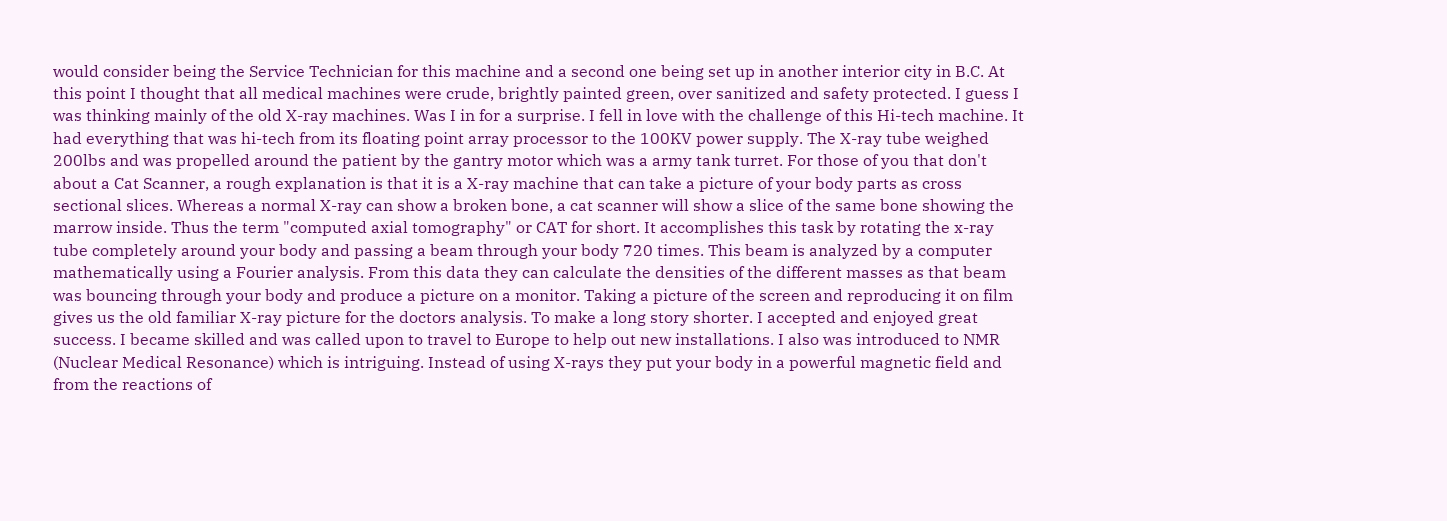would consider being the Service Technician for this machine and a second one being set up in another interior city in B.C. At this point I thought that all medical machines were crude, brightly painted green, over sanitized and safety protected. I guess I was thinking mainly of the old X-ray machines. Was I in for a surprise. I fell in love with the challenge of this Hi-tech machine. It had everything that was hi-tech from its floating point array processor to the 100KV power supply. The X-ray tube weighed 200lbs and was propelled around the patient by the gantry motor which was a army tank turret. For those of you that don't about a Cat Scanner, a rough explanation is that it is a X-ray machine that can take a picture of your body parts as cross sectional slices. Whereas a normal X-ray can show a broken bone, a cat scanner will show a slice of the same bone showing the marrow inside. Thus the term "computed axial tomography" or CAT for short. It accomplishes this task by rotating the x-ray tube completely around your body and passing a beam through your body 720 times. This beam is analyzed by a computer mathematically using a Fourier analysis. From this data they can calculate the densities of the different masses as that beam was bouncing through your body and produce a picture on a monitor. Taking a picture of the screen and reproducing it on film gives us the old familiar X-ray picture for the doctors analysis. To make a long story shorter. I accepted and enjoyed great success. I became skilled and was called upon to travel to Europe to help out new installations. I also was introduced to NMR (Nuclear Medical Resonance) which is intriguing. Instead of using X-rays they put your body in a powerful magnetic field and from the reactions of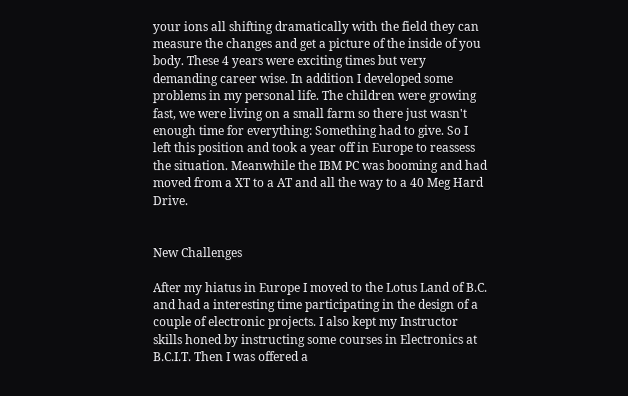your ions all shifting dramatically with the field they can measure the changes and get a picture of the inside of you body. These 4 years were exciting times but very demanding career wise. In addition I developed some problems in my personal life. The children were growing fast, we were living on a small farm so there just wasn't enough time for everything: Something had to give. So I left this position and took a year off in Europe to reassess the situation. Meanwhile the IBM PC was booming and had moved from a XT to a AT and all the way to a 40 Meg Hard Drive.


New Challenges

After my hiatus in Europe I moved to the Lotus Land of B.C. and had a interesting time participating in the design of a couple of electronic projects. I also kept my Instructor skills honed by instructing some courses in Electronics at B.C.I.T. Then I was offered a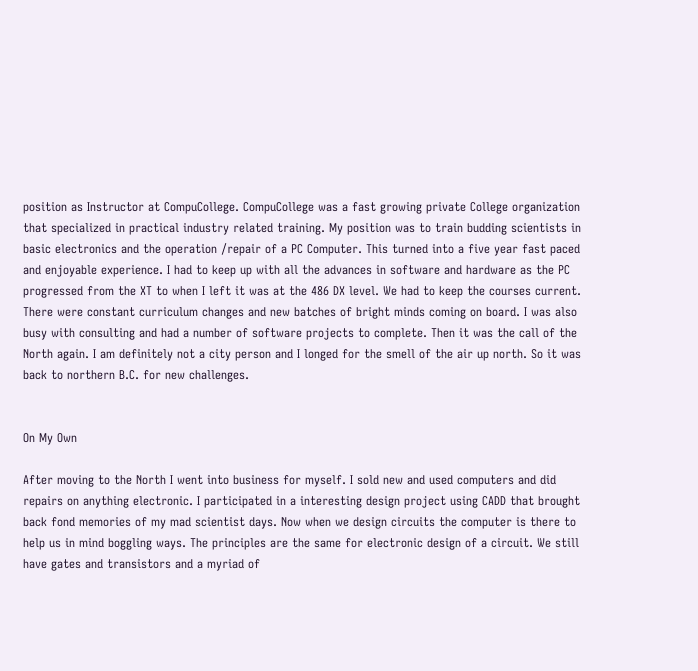position as Instructor at CompuCollege. CompuCollege was a fast growing private College organization that specialized in practical industry related training. My position was to train budding scientists in basic electronics and the operation /repair of a PC Computer. This turned into a five year fast paced and enjoyable experience. I had to keep up with all the advances in software and hardware as the PC progressed from the XT to when I left it was at the 486 DX level. We had to keep the courses current. There were constant curriculum changes and new batches of bright minds coming on board. I was also busy with consulting and had a number of software projects to complete. Then it was the call of the North again. I am definitely not a city person and I longed for the smell of the air up north. So it was back to northern B.C. for new challenges.


On My Own

After moving to the North I went into business for myself. I sold new and used computers and did repairs on anything electronic. I participated in a interesting design project using CADD that brought back fond memories of my mad scientist days. Now when we design circuits the computer is there to help us in mind boggling ways. The principles are the same for electronic design of a circuit. We still have gates and transistors and a myriad of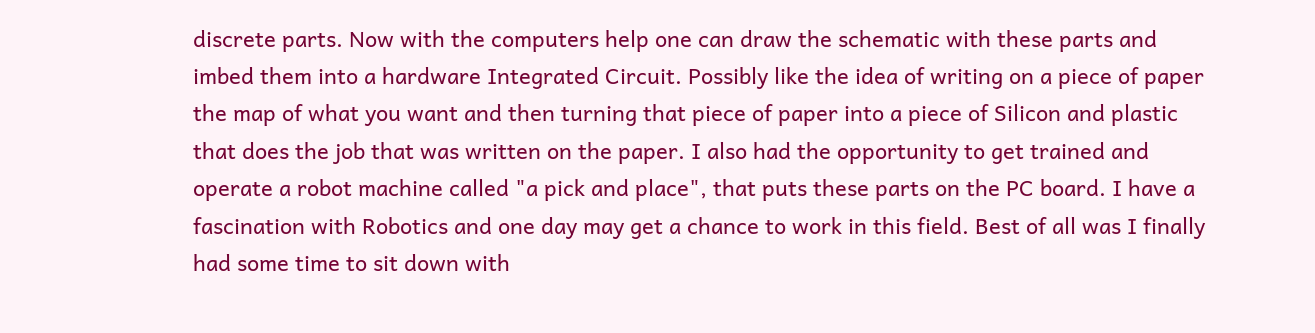discrete parts. Now with the computers help one can draw the schematic with these parts and imbed them into a hardware Integrated Circuit. Possibly like the idea of writing on a piece of paper the map of what you want and then turning that piece of paper into a piece of Silicon and plastic that does the job that was written on the paper. I also had the opportunity to get trained and operate a robot machine called "a pick and place", that puts these parts on the PC board. I have a fascination with Robotics and one day may get a chance to work in this field. Best of all was I finally had some time to sit down with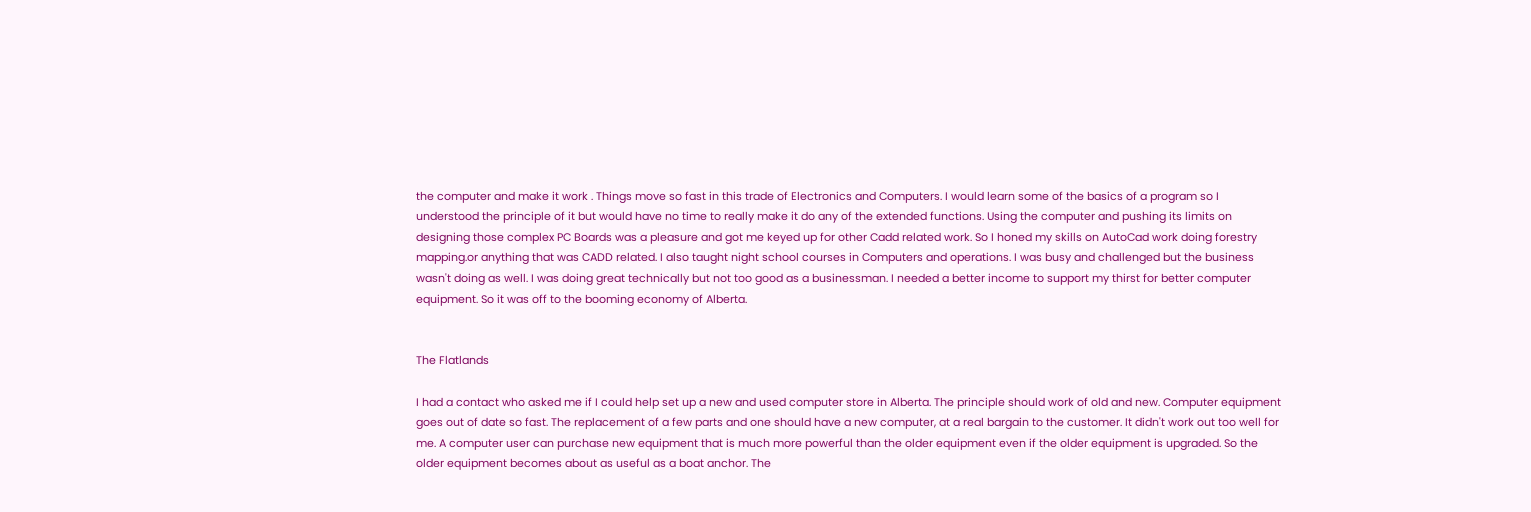the computer and make it work . Things move so fast in this trade of Electronics and Computers. I would learn some of the basics of a program so I understood the principle of it but would have no time to really make it do any of the extended functions. Using the computer and pushing its limits on designing those complex PC Boards was a pleasure and got me keyed up for other Cadd related work. So I honed my skills on AutoCad work doing forestry mapping.or anything that was CADD related. I also taught night school courses in Computers and operations. I was busy and challenged but the business wasn't doing as well. I was doing great technically but not too good as a businessman. I needed a better income to support my thirst for better computer equipment. So it was off to the booming economy of Alberta.


The Flatlands

I had a contact who asked me if I could help set up a new and used computer store in Alberta. The principle should work of old and new. Computer equipment goes out of date so fast. The replacement of a few parts and one should have a new computer, at a real bargain to the customer. It didn't work out too well for me. A computer user can purchase new equipment that is much more powerful than the older equipment even if the older equipment is upgraded. So the older equipment becomes about as useful as a boat anchor. The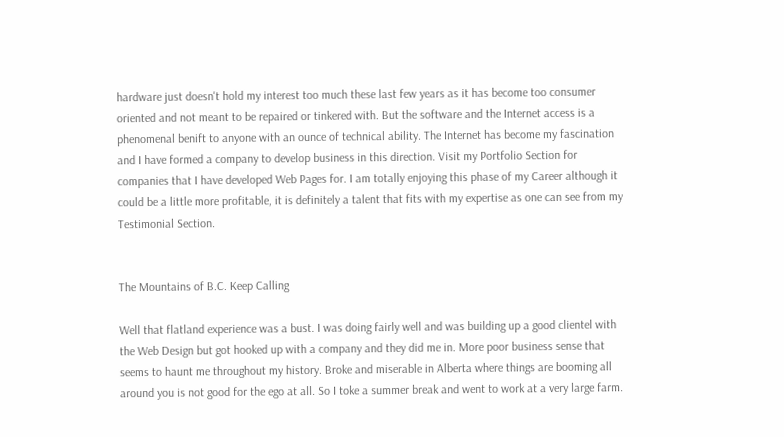hardware just doesn't hold my interest too much these last few years as it has become too consumer oriented and not meant to be repaired or tinkered with. But the software and the Internet access is a phenomenal benift to anyone with an ounce of technical ability. The Internet has become my fascination and I have formed a company to develop business in this direction. Visit my Portfolio Section for companies that I have developed Web Pages for. I am totally enjoying this phase of my Career although it could be a little more profitable, it is definitely a talent that fits with my expertise as one can see from my Testimonial Section.


The Mountains of B.C. Keep Calling

Well that flatland experience was a bust. I was doing fairly well and was building up a good clientel with the Web Design but got hooked up with a company and they did me in. More poor business sense that seems to haunt me throughout my history. Broke and miserable in Alberta where things are booming all around you is not good for the ego at all. So I toke a summer break and went to work at a very large farm.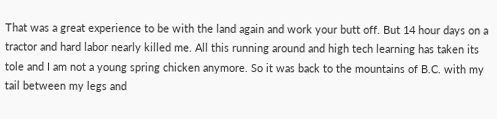That was a great experience to be with the land again and work your butt off. But 14 hour days on a tractor and hard labor nearly killed me. All this running around and high tech learning has taken its tole and I am not a young spring chicken anymore. So it was back to the mountains of B.C. with my tail between my legs and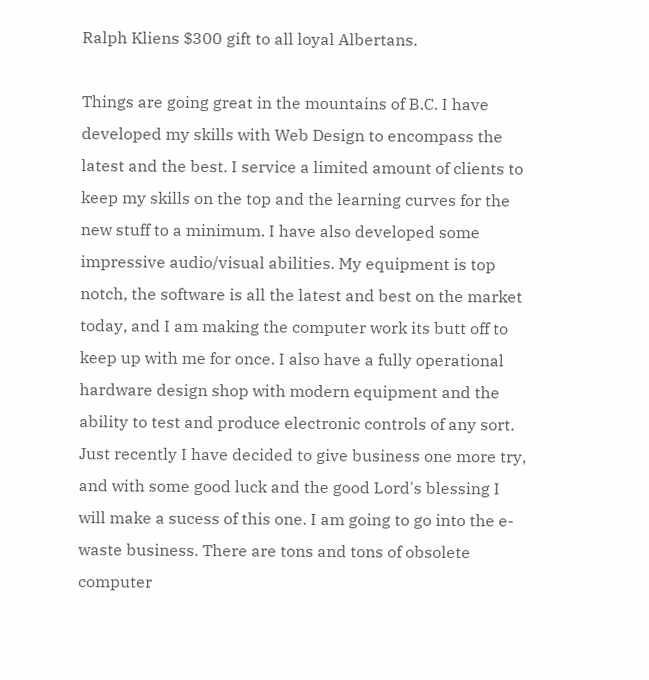Ralph Kliens $300 gift to all loyal Albertans.

Things are going great in the mountains of B.C. I have developed my skills with Web Design to encompass the latest and the best. I service a limited amount of clients to keep my skills on the top and the learning curves for the new stuff to a minimum. I have also developed some impressive audio/visual abilities. My equipment is top notch, the software is all the latest and best on the market today, and I am making the computer work its butt off to keep up with me for once. I also have a fully operational hardware design shop with modern equipment and the ability to test and produce electronic controls of any sort. Just recently I have decided to give business one more try, and with some good luck and the good Lord's blessing I will make a sucess of this one. I am going to go into the e-waste business. There are tons and tons of obsolete computer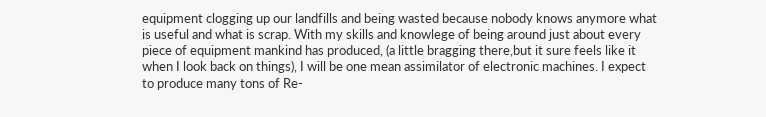equipment clogging up our landfills and being wasted because nobody knows anymore what is useful and what is scrap. With my skills and knowlege of being around just about every piece of equipment mankind has produced, (a little bragging there,but it sure feels like it when I look back on things), I will be one mean assimilator of electronic machines. I expect to produce many tons of Re-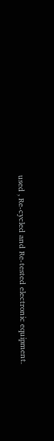used , Re-cycled and Re-tested electronic equipment.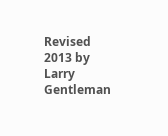Revised 2013 by Larry Gentleman